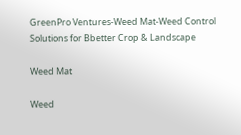GreenPro Ventures-Weed Mat-Weed Control Solutions for Bbetter Crop & Landscape

Weed Mat

Weed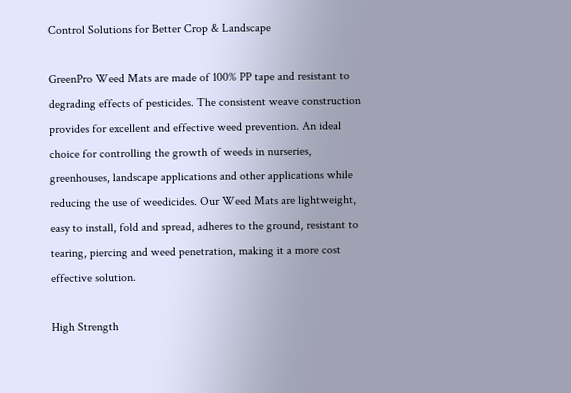Control Solutions for Better Crop & Landscape

GreenPro Weed Mats are made of 100% PP tape and resistant to degrading effects of pesticides. The consistent weave construction provides for excellent and effective weed prevention. An ideal choice for controlling the growth of weeds in nurseries, greenhouses, landscape applications and other applications while reducing the use of weedicides. Our Weed Mats are lightweight, easy to install, fold and spread, adheres to the ground, resistant to tearing, piercing and weed penetration, making it a more cost effective solution.

High Strength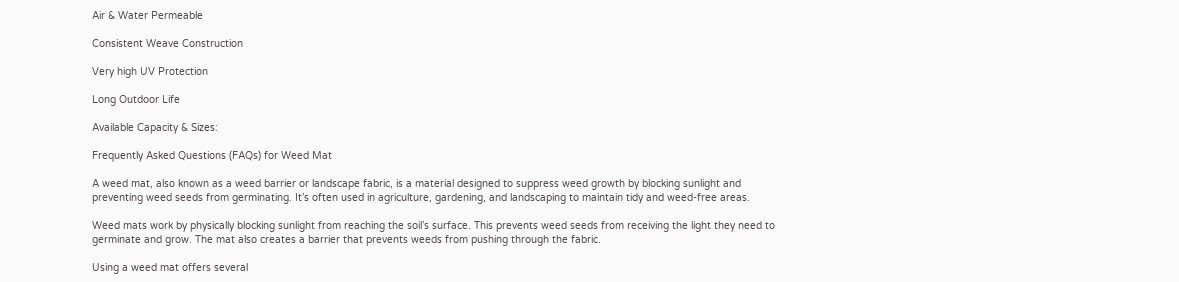Air & Water Permeable

Consistent Weave Construction

Very high UV Protection

Long Outdoor Life

Available Capacity & Sizes:

Frequently Asked Questions (FAQs) for Weed Mat

A weed mat, also known as a weed barrier or landscape fabric, is a material designed to suppress weed growth by blocking sunlight and preventing weed seeds from germinating. It’s often used in agriculture, gardening, and landscaping to maintain tidy and weed-free areas.

Weed mats work by physically blocking sunlight from reaching the soil’s surface. This prevents weed seeds from receiving the light they need to germinate and grow. The mat also creates a barrier that prevents weeds from pushing through the fabric.

Using a weed mat offers several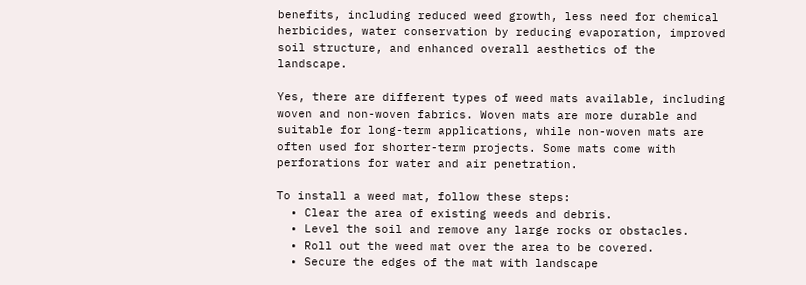benefits, including reduced weed growth, less need for chemical herbicides, water conservation by reducing evaporation, improved soil structure, and enhanced overall aesthetics of the landscape.

Yes, there are different types of weed mats available, including woven and non-woven fabrics. Woven mats are more durable and suitable for long-term applications, while non-woven mats are often used for shorter-term projects. Some mats come with perforations for water and air penetration.

To install a weed mat, follow these steps:
  • Clear the area of existing weeds and debris.
  • Level the soil and remove any large rocks or obstacles.
  • Roll out the weed mat over the area to be covered.
  • Secure the edges of the mat with landscape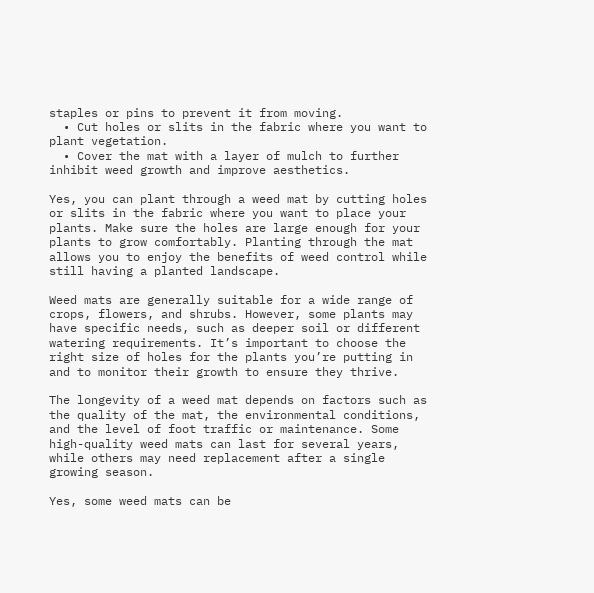staples or pins to prevent it from moving.
  • Cut holes or slits in the fabric where you want to plant vegetation.
  • Cover the mat with a layer of mulch to further inhibit weed growth and improve aesthetics.

Yes, you can plant through a weed mat by cutting holes or slits in the fabric where you want to place your plants. Make sure the holes are large enough for your plants to grow comfortably. Planting through the mat allows you to enjoy the benefits of weed control while still having a planted landscape.

Weed mats are generally suitable for a wide range of crops, flowers, and shrubs. However, some plants may have specific needs, such as deeper soil or different watering requirements. It’s important to choose the right size of holes for the plants you’re putting in and to monitor their growth to ensure they thrive.

The longevity of a weed mat depends on factors such as the quality of the mat, the environmental conditions, and the level of foot traffic or maintenance. Some high-quality weed mats can last for several years, while others may need replacement after a single growing season.

Yes, some weed mats can be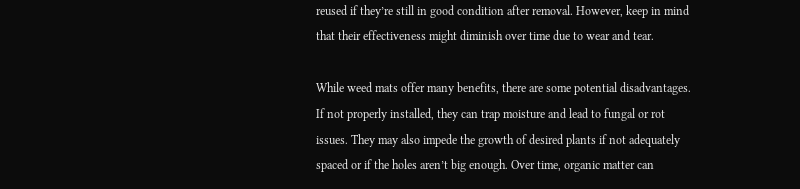reused if they’re still in good condition after removal. However, keep in mind that their effectiveness might diminish over time due to wear and tear.

While weed mats offer many benefits, there are some potential disadvantages. If not properly installed, they can trap moisture and lead to fungal or rot issues. They may also impede the growth of desired plants if not adequately spaced or if the holes aren’t big enough. Over time, organic matter can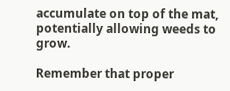accumulate on top of the mat, potentially allowing weeds to grow.

Remember that proper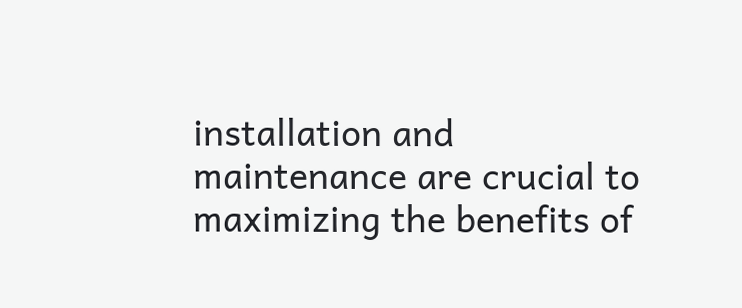installation and maintenance are crucial to maximizing the benefits of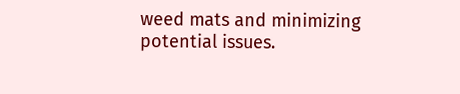weed mats and minimizing potential issues.